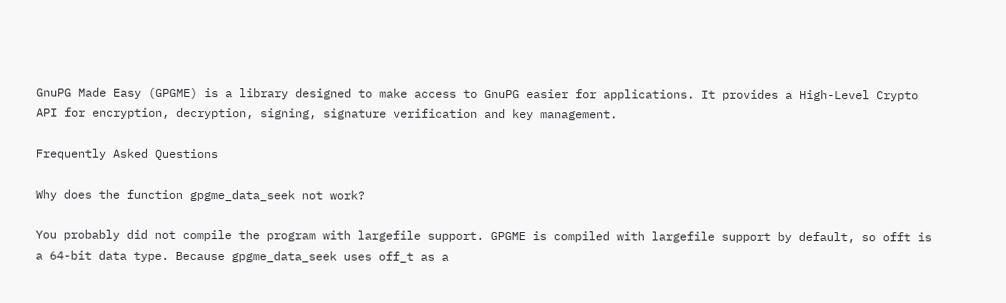GnuPG Made Easy (GPGME) is a library designed to make access to GnuPG easier for applications. It provides a High-Level Crypto API for encryption, decryption, signing, signature verification and key management.

Frequently Asked Questions

Why does the function gpgme_data_seek not work?

You probably did not compile the program with largefile support. GPGME is compiled with largefile support by default, so offt is a 64-bit data type. Because gpgme_data_seek uses off_t as a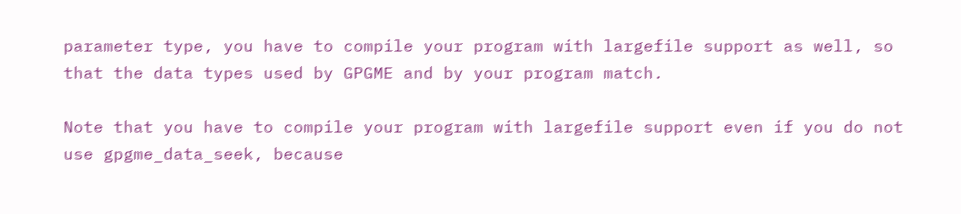parameter type, you have to compile your program with largefile support as well, so that the data types used by GPGME and by your program match.

Note that you have to compile your program with largefile support even if you do not use gpgme_data_seek, because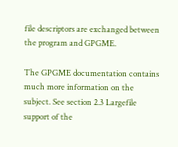file descriptors are exchanged between the program and GPGME.

The GPGME documentation contains much more information on the subject. See section 2.3 Largefile support of the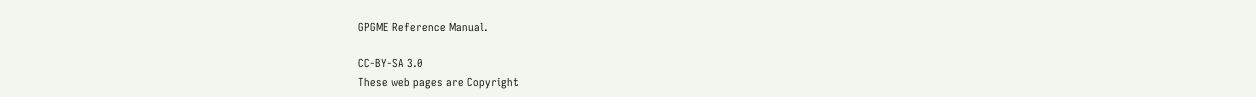GPGME Reference Manual.

CC-BY-SA 3.0
These web pages are Copyright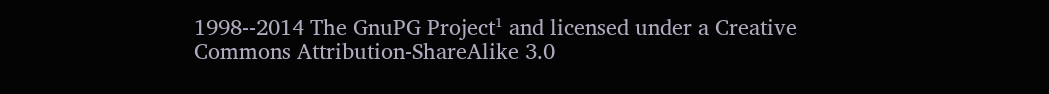1998--2014 The GnuPG Project¹ and licensed under a Creative Commons Attribution-ShareAlike 3.0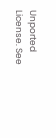Unported License. See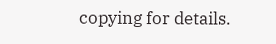copying for details.